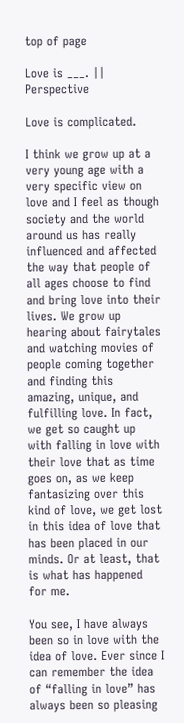top of page

Love is ___. || Perspective

Love is complicated.

I think we grow up at a very young age with a very specific view on love and I feel as though society and the world around us has really influenced and affected the way that people of all ages choose to find and bring love into their lives. We grow up hearing about fairytales and watching movies of people coming together and finding this amazing, unique, and fulfilling love. In fact, we get so caught up with falling in love with their love that as time goes on, as we keep fantasizing over this kind of love, we get lost in this idea of love that has been placed in our minds. Or at least, that is what has happened for me.

You see, I have always been so in love with the idea of love. Ever since I can remember the idea of “falling in love” has always been so pleasing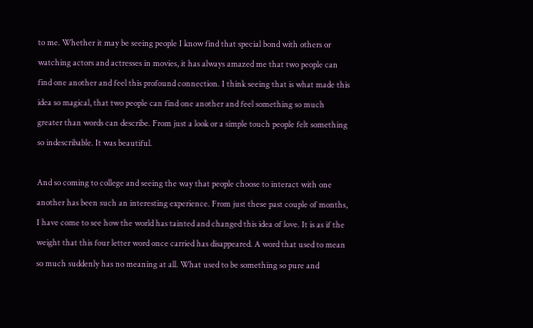to me. Whether it may be seeing people I know find that special bond with others or watching actors and actresses in movies, it has always amazed me that two people can find one another and feel this profound connection. I think seeing that is what made this idea so magical, that two people can find one another and feel something so much greater than words can describe. From just a look or a simple touch people felt something so indescribable. It was beautiful.

And so coming to college and seeing the way that people choose to interact with one another has been such an interesting experience. From just these past couple of months, I have come to see how the world has tainted and changed this idea of love. It is as if the weight that this four letter word once carried has disappeared. A word that used to mean so much suddenly has no meaning at all. What used to be something so pure and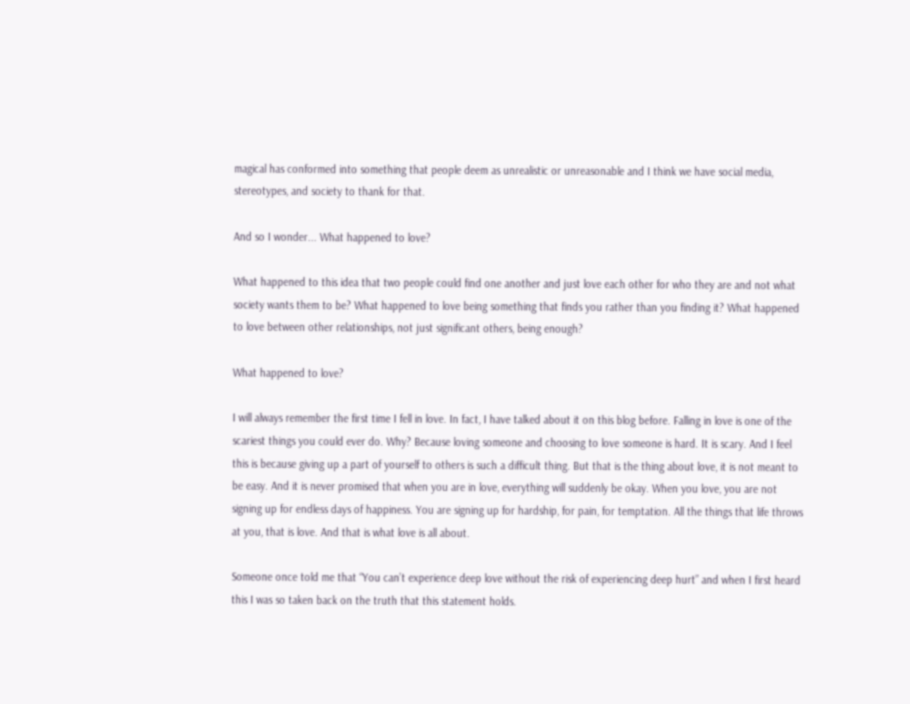magical has conformed into something that people deem as unrealistic or unreasonable and I think we have social media, stereotypes, and society to thank for that.

And so I wonder... What happened to love?

What happened to this idea that two people could find one another and just love each other for who they are and not what society wants them to be? What happened to love being something that finds you rather than you finding it? What happened to love between other relationships, not just significant others, being enough?

What happened to love?

I will always remember the first time I fell in love. In fact, I have talked about it on this blog before. Falling in love is one of the scariest things you could ever do. Why? Because loving someone and choosing to love someone is hard. It is scary. And I feel this is because giving up a part of yourself to others is such a difficult thing. But that is the thing about love, it is not meant to be easy. And it is never promised that when you are in love, everything will suddenly be okay. When you love, you are not signing up for endless days of happiness. You are signing up for hardship, for pain, for temptation. All the things that life throws at you, that is love. And that is what love is all about.

Someone once told me that “You can’t experience deep love without the risk of experiencing deep hurt” and when I first heard this I was so taken back on the truth that this statement holds.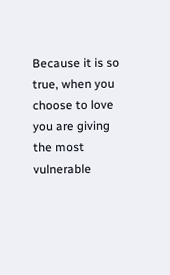Because it is so true, when you choose to love you are giving the most vulnerable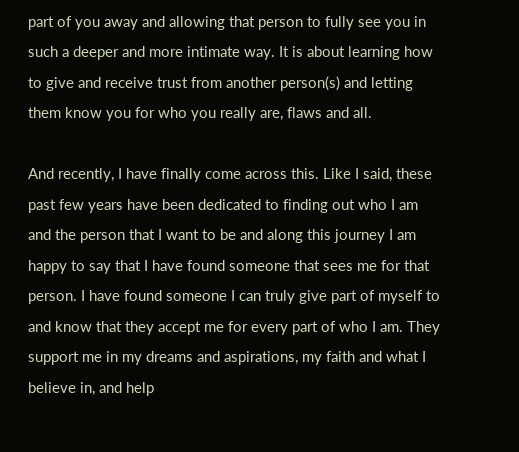part of you away and allowing that person to fully see you in such a deeper and more intimate way. It is about learning how to give and receive trust from another person(s) and letting them know you for who you really are, flaws and all.

And recently, I have finally come across this. Like I said, these past few years have been dedicated to finding out who I am and the person that I want to be and along this journey I am happy to say that I have found someone that sees me for that person. I have found someone I can truly give part of myself to and know that they accept me for every part of who I am. They support me in my dreams and aspirations, my faith and what I believe in, and help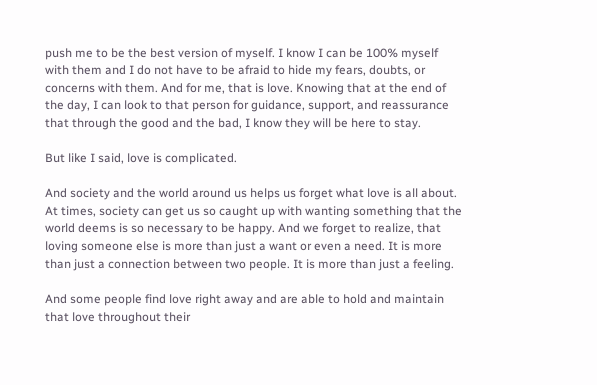push me to be the best version of myself. I know I can be 100% myself with them and I do not have to be afraid to hide my fears, doubts, or concerns with them. And for me, that is love. Knowing that at the end of the day, I can look to that person for guidance, support, and reassurance that through the good and the bad, I know they will be here to stay.

But like I said, love is complicated.

And society and the world around us helps us forget what love is all about. At times, society can get us so caught up with wanting something that the world deems is so necessary to be happy. And we forget to realize, that loving someone else is more than just a want or even a need. It is more than just a connection between two people. It is more than just a feeling.

And some people find love right away and are able to hold and maintain that love throughout their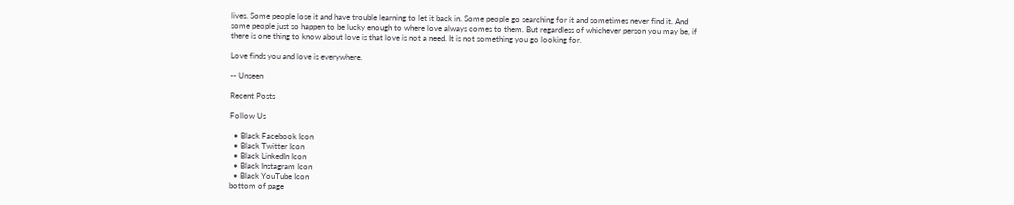lives. Some people lose it and have trouble learning to let it back in. Some people go searching for it and sometimes never find it. And some people just so happen to be lucky enough to where love always comes to them. But regardless of whichever person you may be, if there is one thing to know about love is that love is not a need. It is not something you go looking for.

Love finds you and love is everywhere.

-- Unseen

Recent Posts

Follow Us

  • Black Facebook Icon
  • Black Twitter Icon
  • Black LinkedIn Icon
  • Black Instagram Icon
  • Black YouTube Icon
bottom of page